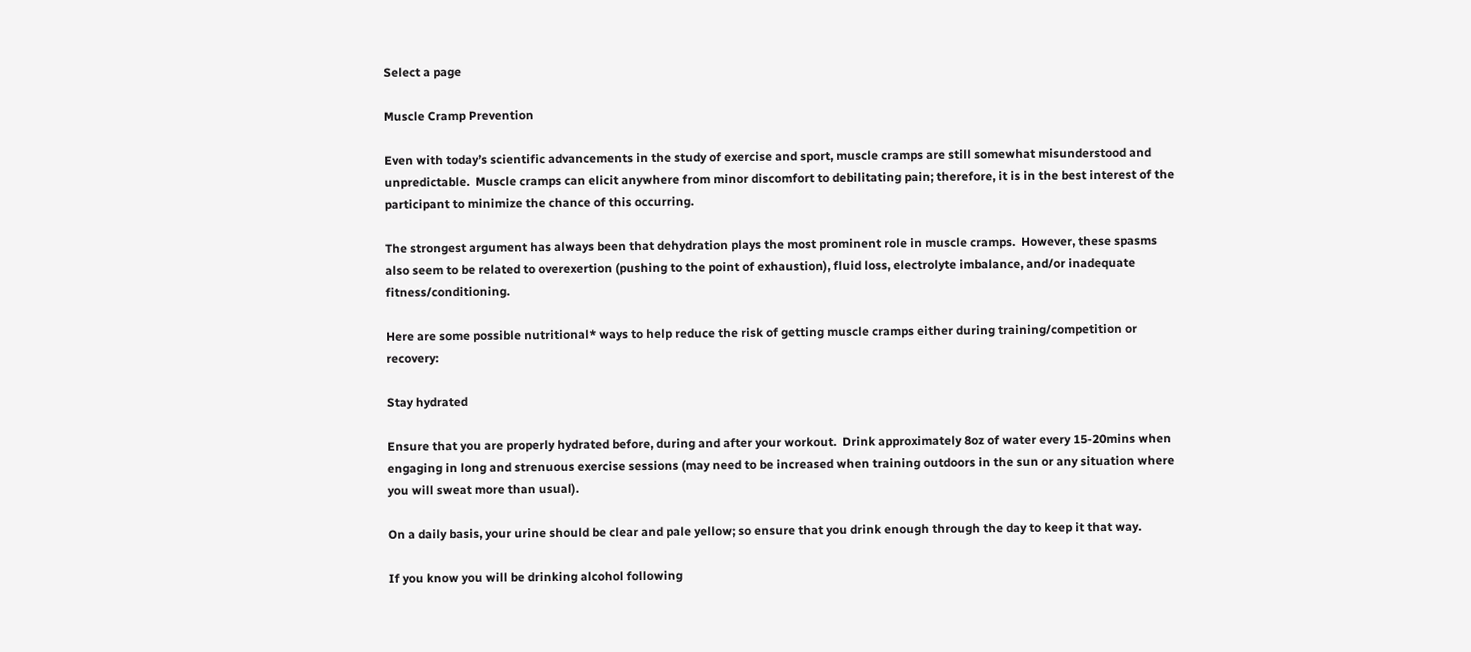Select a page

Muscle Cramp Prevention

Even with today’s scientific advancements in the study of exercise and sport, muscle cramps are still somewhat misunderstood and unpredictable.  Muscle cramps can elicit anywhere from minor discomfort to debilitating pain; therefore, it is in the best interest of the participant to minimize the chance of this occurring.

The strongest argument has always been that dehydration plays the most prominent role in muscle cramps.  However, these spasms also seem to be related to overexertion (pushing to the point of exhaustion), fluid loss, electrolyte imbalance, and/or inadequate fitness/conditioning.

Here are some possible nutritional* ways to help reduce the risk of getting muscle cramps either during training/competition or recovery:

Stay hydrated

Ensure that you are properly hydrated before, during and after your workout.  Drink approximately 8oz of water every 15-20mins when engaging in long and strenuous exercise sessions (may need to be increased when training outdoors in the sun or any situation where you will sweat more than usual).

On a daily basis, your urine should be clear and pale yellow; so ensure that you drink enough through the day to keep it that way.

If you know you will be drinking alcohol following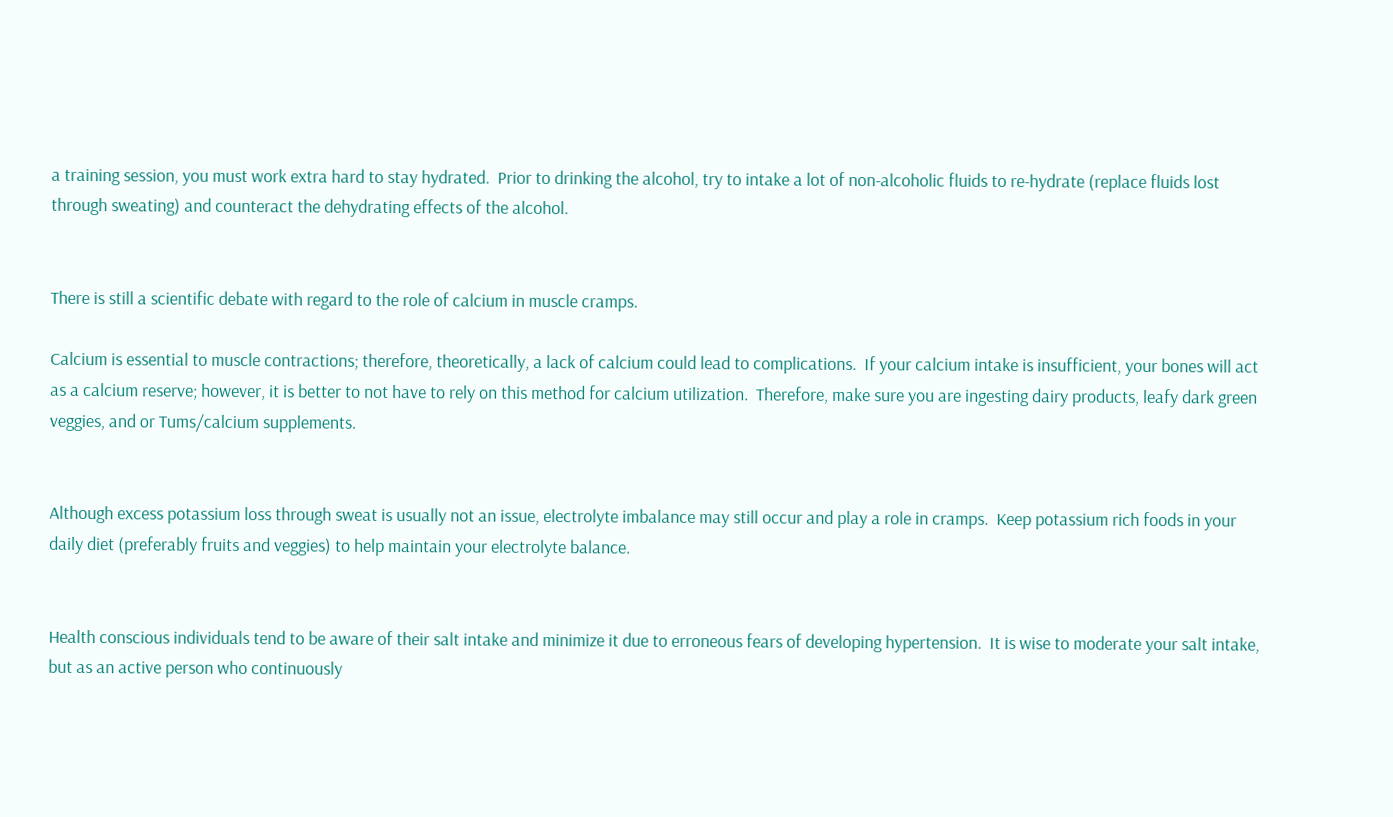a training session, you must work extra hard to stay hydrated.  Prior to drinking the alcohol, try to intake a lot of non-alcoholic fluids to re-hydrate (replace fluids lost through sweating) and counteract the dehydrating effects of the alcohol.


There is still a scientific debate with regard to the role of calcium in muscle cramps.

Calcium is essential to muscle contractions; therefore, theoretically, a lack of calcium could lead to complications.  If your calcium intake is insufficient, your bones will act as a calcium reserve; however, it is better to not have to rely on this method for calcium utilization.  Therefore, make sure you are ingesting dairy products, leafy dark green veggies, and or Tums/calcium supplements.


Although excess potassium loss through sweat is usually not an issue, electrolyte imbalance may still occur and play a role in cramps.  Keep potassium rich foods in your daily diet (preferably fruits and veggies) to help maintain your electrolyte balance.


Health conscious individuals tend to be aware of their salt intake and minimize it due to erroneous fears of developing hypertension.  It is wise to moderate your salt intake, but as an active person who continuously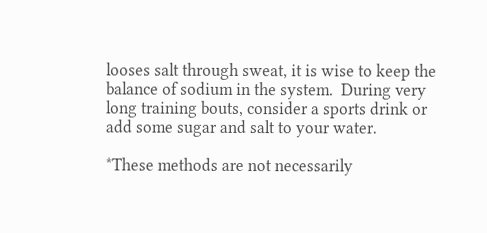looses salt through sweat, it is wise to keep the balance of sodium in the system.  During very long training bouts, consider a sports drink or add some sugar and salt to your water.

*These methods are not necessarily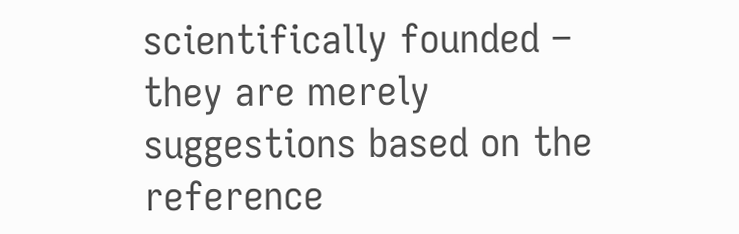scientifically founded – they are merely suggestions based on the reference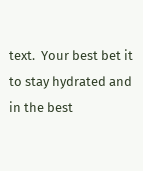text.  Your best bet it to stay hydrated and in the best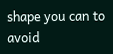shape you can to avoid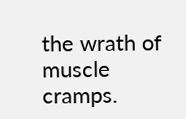the wrath of muscle cramps.